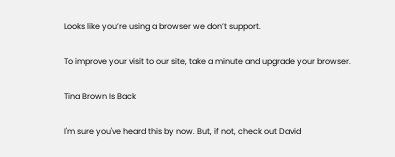Looks like you’re using a browser we don’t support.

To improve your visit to our site, take a minute and upgrade your browser.

Tina Brown Is Back

I'm sure you've heard this by now. But, if not, check out David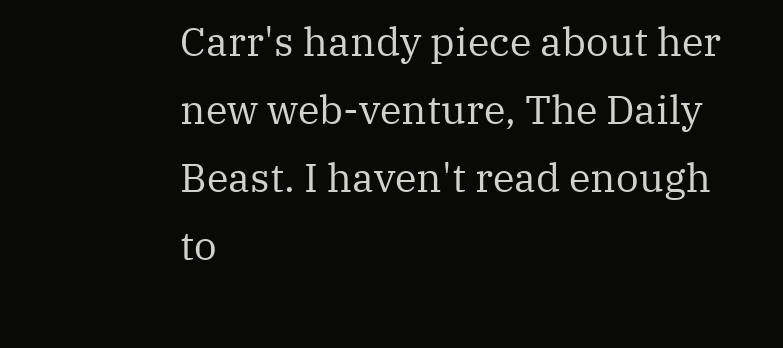Carr's handy piece about her new web-venture, The Daily Beast. I haven't read enough to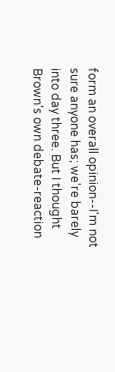form an overall opinion--I'm not sure anyone has; we're barely into day three. But I thought Brown's own debate-reaction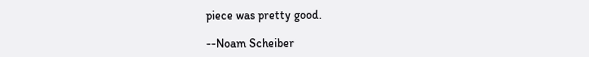piece was pretty good.

--Noam Scheiber